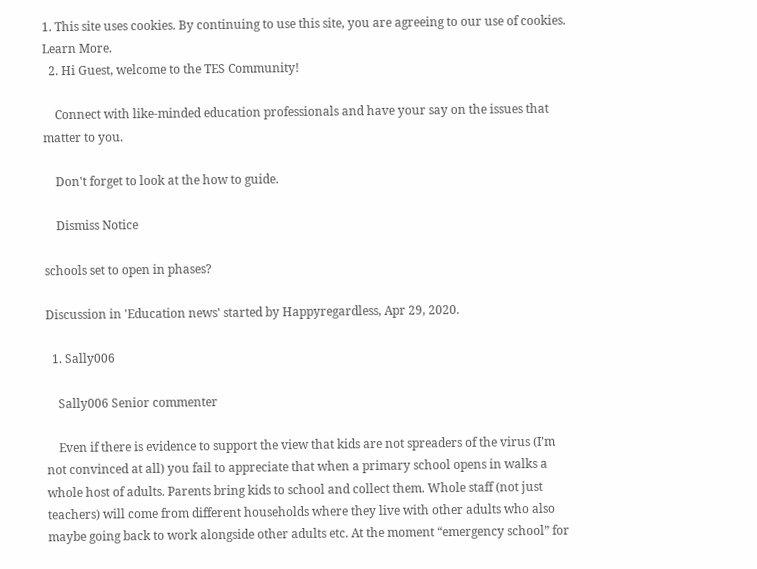1. This site uses cookies. By continuing to use this site, you are agreeing to our use of cookies. Learn More.
  2. Hi Guest, welcome to the TES Community!

    Connect with like-minded education professionals and have your say on the issues that matter to you.

    Don't forget to look at the how to guide.

    Dismiss Notice

schools set to open in phases?

Discussion in 'Education news' started by Happyregardless, Apr 29, 2020.

  1. Sally006

    Sally006 Senior commenter

    Even if there is evidence to support the view that kids are not spreaders of the virus (I’m not convinced at all) you fail to appreciate that when a primary school opens in walks a whole host of adults. Parents bring kids to school and collect them. Whole staff (not just teachers) will come from different households where they live with other adults who also maybe going back to work alongside other adults etc. At the moment “emergency school” for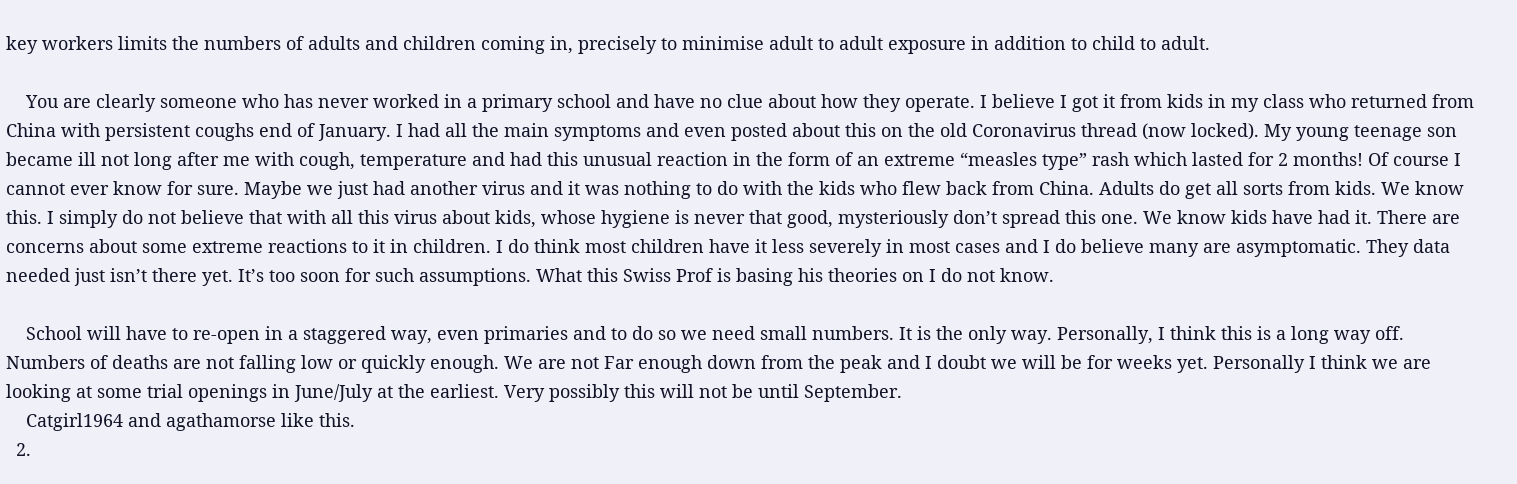key workers limits the numbers of adults and children coming in, precisely to minimise adult to adult exposure in addition to child to adult.

    You are clearly someone who has never worked in a primary school and have no clue about how they operate. I believe I got it from kids in my class who returned from China with persistent coughs end of January. I had all the main symptoms and even posted about this on the old Coronavirus thread (now locked). My young teenage son became ill not long after me with cough, temperature and had this unusual reaction in the form of an extreme “measles type” rash which lasted for 2 months! Of course I cannot ever know for sure. Maybe we just had another virus and it was nothing to do with the kids who flew back from China. Adults do get all sorts from kids. We know this. I simply do not believe that with all this virus about kids, whose hygiene is never that good, mysteriously don’t spread this one. We know kids have had it. There are concerns about some extreme reactions to it in children. I do think most children have it less severely in most cases and I do believe many are asymptomatic. They data needed just isn’t there yet. It’s too soon for such assumptions. What this Swiss Prof is basing his theories on I do not know.

    School will have to re-open in a staggered way, even primaries and to do so we need small numbers. It is the only way. Personally, I think this is a long way off. Numbers of deaths are not falling low or quickly enough. We are not Far enough down from the peak and I doubt we will be for weeks yet. Personally I think we are looking at some trial openings in June/July at the earliest. Very possibly this will not be until September.
    Catgirl1964 and agathamorse like this.
  2.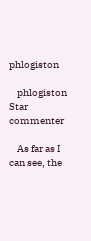phlogiston

    phlogiston Star commenter

    As far as I can see, the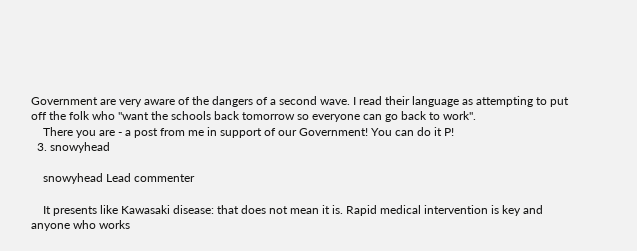Government are very aware of the dangers of a second wave. I read their language as attempting to put off the folk who "want the schools back tomorrow so everyone can go back to work".
    There you are - a post from me in support of our Government! You can do it P!
  3. snowyhead

    snowyhead Lead commenter

    It presents like Kawasaki disease: that does not mean it is. Rapid medical intervention is key and anyone who works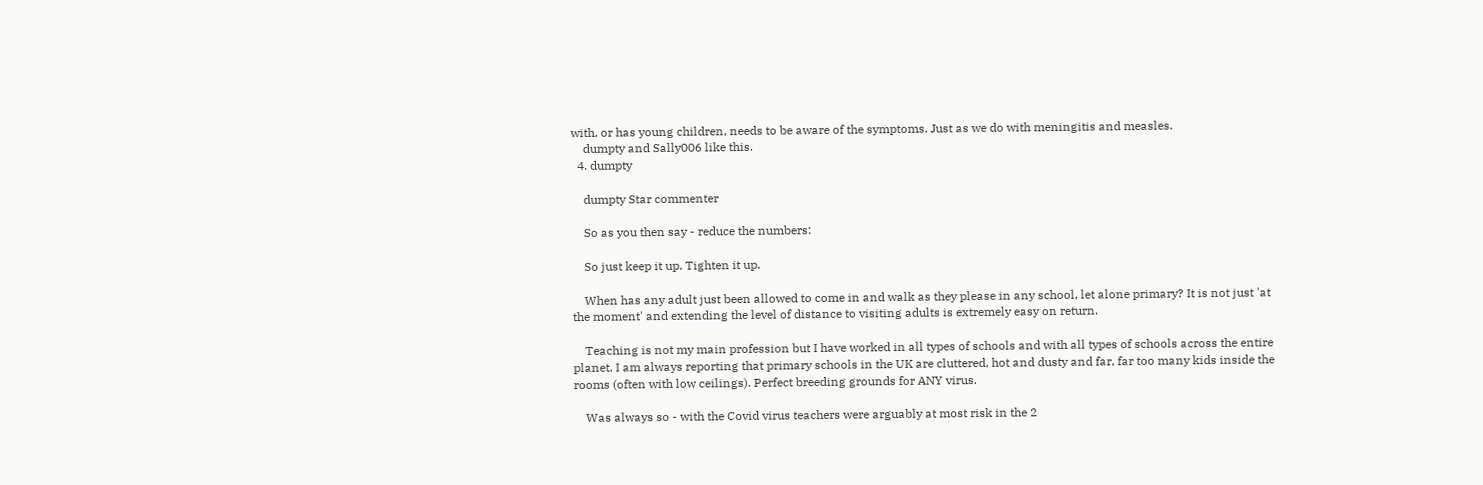with, or has young children, needs to be aware of the symptoms. Just as we do with meningitis and measles.
    dumpty and Sally006 like this.
  4. dumpty

    dumpty Star commenter

    So as you then say - reduce the numbers:

    So just keep it up. Tighten it up.

    When has any adult just been allowed to come in and walk as they please in any school, let alone primary? It is not just 'at the moment' and extending the level of distance to visiting adults is extremely easy on return.

    Teaching is not my main profession but I have worked in all types of schools and with all types of schools across the entire planet. I am always reporting that primary schools in the UK are cluttered, hot and dusty and far, far too many kids inside the rooms (often with low ceilings). Perfect breeding grounds for ANY virus.

    Was always so - with the Covid virus teachers were arguably at most risk in the 2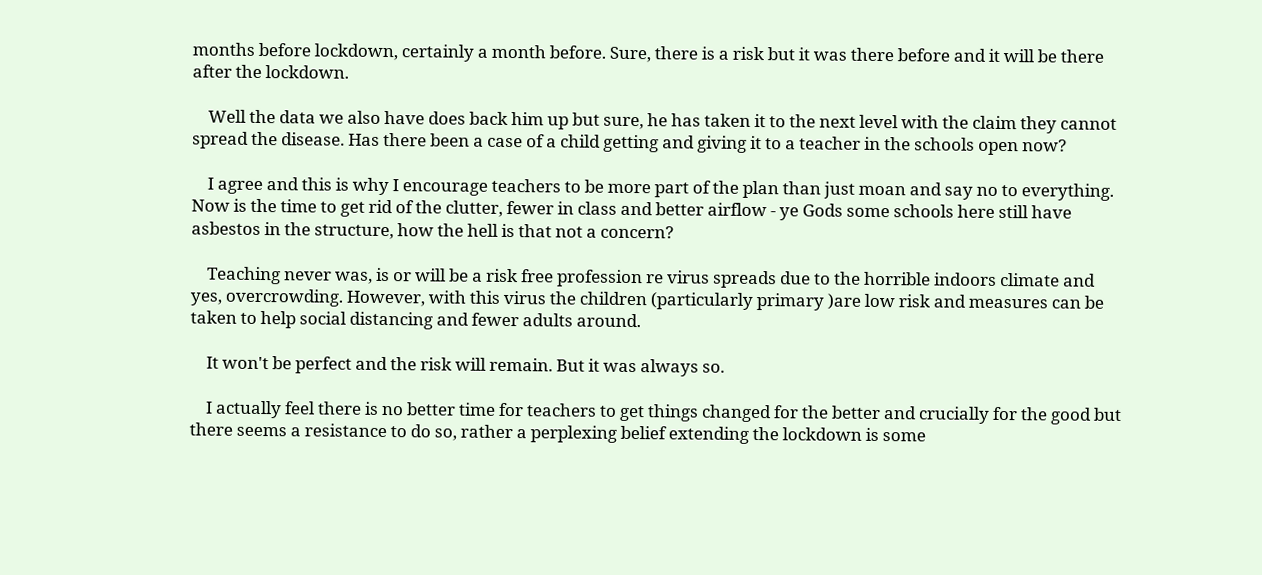months before lockdown, certainly a month before. Sure, there is a risk but it was there before and it will be there after the lockdown.

    Well the data we also have does back him up but sure, he has taken it to the next level with the claim they cannot spread the disease. Has there been a case of a child getting and giving it to a teacher in the schools open now?

    I agree and this is why I encourage teachers to be more part of the plan than just moan and say no to everything. Now is the time to get rid of the clutter, fewer in class and better airflow - ye Gods some schools here still have asbestos in the structure, how the hell is that not a concern?

    Teaching never was, is or will be a risk free profession re virus spreads due to the horrible indoors climate and yes, overcrowding. However, with this virus the children (particularly primary )are low risk and measures can be taken to help social distancing and fewer adults around.

    It won't be perfect and the risk will remain. But it was always so.

    I actually feel there is no better time for teachers to get things changed for the better and crucially for the good but there seems a resistance to do so, rather a perplexing belief extending the lockdown is some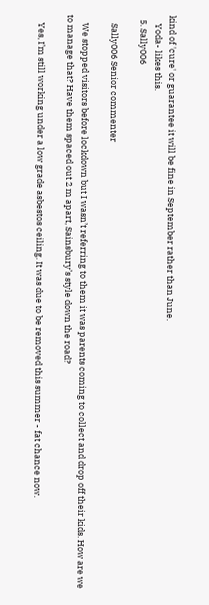kind of 'cure' or guarantee it will be fine in September rather than June.
    Yoda- likes this.
  5. Sally006

    Sally006 Senior commenter

    We stopped visitors before lockdown but I wasn’t referring to them it was parents coming to collect and drop off their kids. How are we to manage that? Have them spaced out 2 m apart, Sainsbury’s style down the road?

    Yes, I’m still working under a low grade asbestos ceiling. It was due to be removed this summer - fat chance now.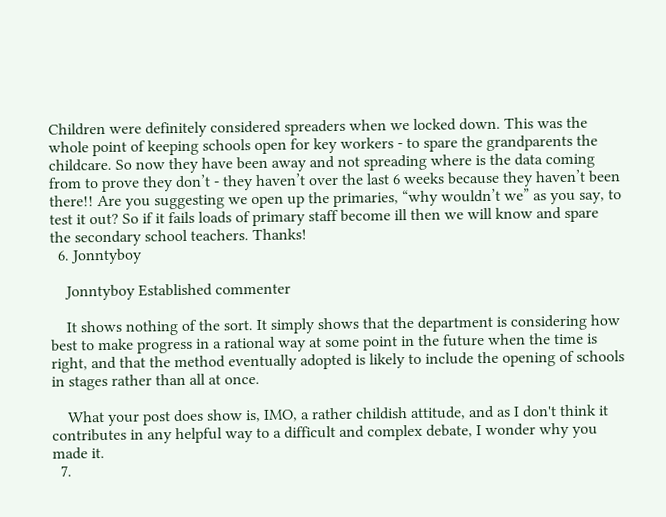Children were definitely considered spreaders when we locked down. This was the whole point of keeping schools open for key workers - to spare the grandparents the childcare. So now they have been away and not spreading where is the data coming from to prove they don’t - they haven’t over the last 6 weeks because they haven’t been there!! Are you suggesting we open up the primaries, “why wouldn’t we” as you say, to test it out? So if it fails loads of primary staff become ill then we will know and spare the secondary school teachers. Thanks!
  6. Jonntyboy

    Jonntyboy Established commenter

    It shows nothing of the sort. It simply shows that the department is considering how best to make progress in a rational way at some point in the future when the time is right, and that the method eventually adopted is likely to include the opening of schools in stages rather than all at once.

    What your post does show is, IMO, a rather childish attitude, and as I don't think it contributes in any helpful way to a difficult and complex debate, I wonder why you made it.
  7.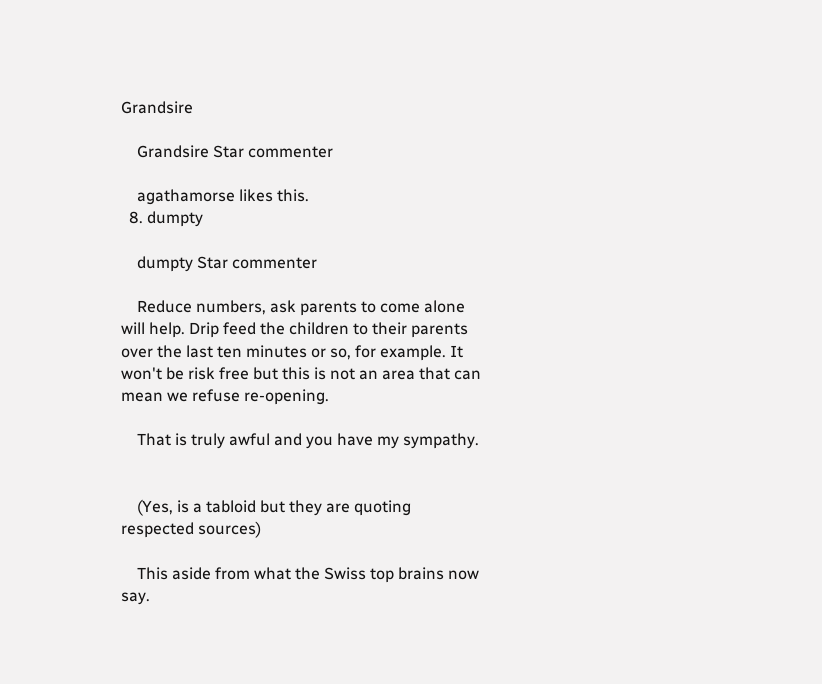Grandsire

    Grandsire Star commenter

    agathamorse likes this.
  8. dumpty

    dumpty Star commenter

    Reduce numbers, ask parents to come alone will help. Drip feed the children to their parents over the last ten minutes or so, for example. It won't be risk free but this is not an area that can mean we refuse re-opening.

    That is truly awful and you have my sympathy.


    (Yes, is a tabloid but they are quoting respected sources)

    This aside from what the Swiss top brains now say.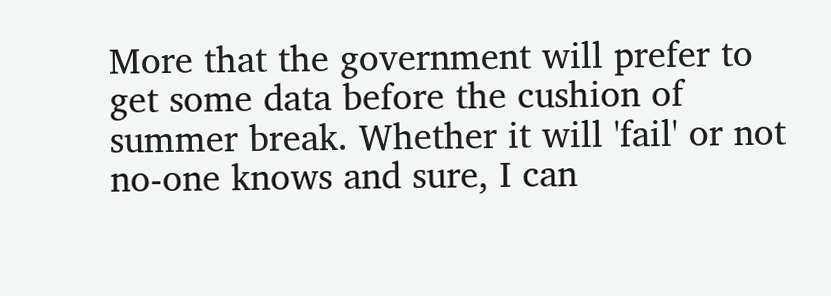More that the government will prefer to get some data before the cushion of summer break. Whether it will 'fail' or not no-one knows and sure, I can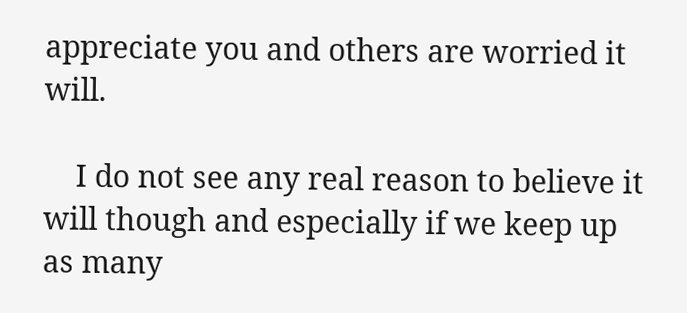appreciate you and others are worried it will.

    I do not see any real reason to believe it will though and especially if we keep up as many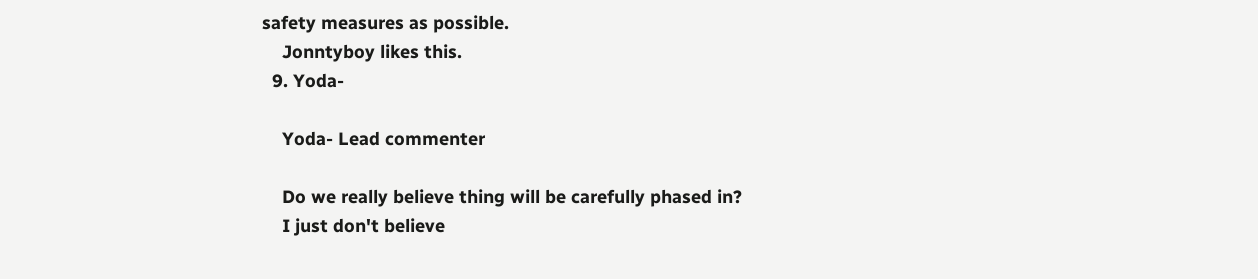safety measures as possible.
    Jonntyboy likes this.
  9. Yoda-

    Yoda- Lead commenter

    Do we really believe thing will be carefully phased in?
    I just don't believe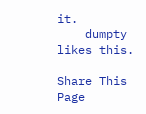it.
    dumpty likes this.

Share This Page